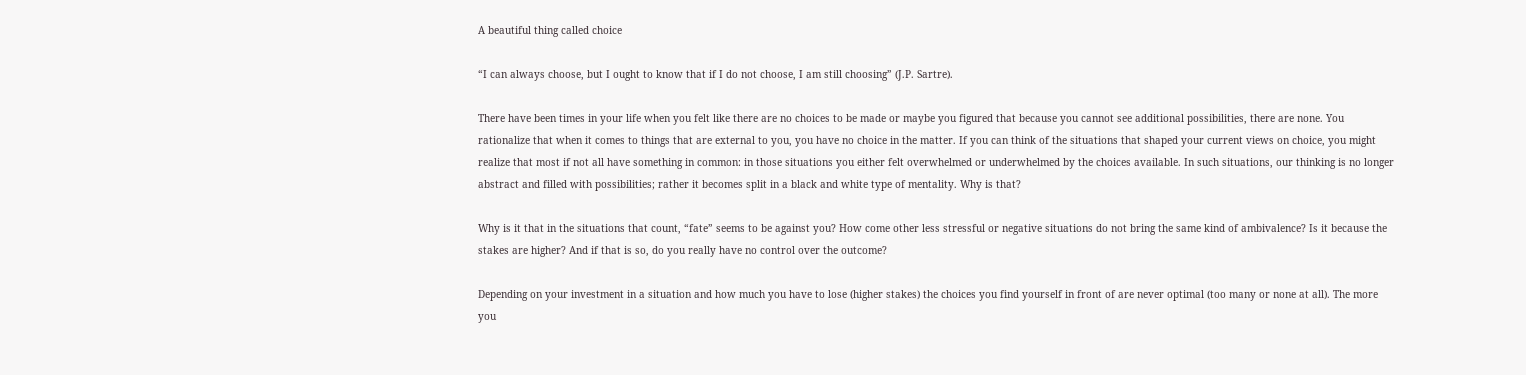A beautiful thing called choice

“I can always choose, but I ought to know that if I do not choose, I am still choosing” (J.P. Sartre).

There have been times in your life when you felt like there are no choices to be made or maybe you figured that because you cannot see additional possibilities, there are none. You rationalize that when it comes to things that are external to you, you have no choice in the matter. If you can think of the situations that shaped your current views on choice, you might realize that most if not all have something in common: in those situations you either felt overwhelmed or underwhelmed by the choices available. In such situations, our thinking is no longer abstract and filled with possibilities; rather it becomes split in a black and white type of mentality. Why is that?

Why is it that in the situations that count, “fate” seems to be against you? How come other less stressful or negative situations do not bring the same kind of ambivalence? Is it because the stakes are higher? And if that is so, do you really have no control over the outcome?

Depending on your investment in a situation and how much you have to lose (higher stakes) the choices you find yourself in front of are never optimal (too many or none at all). The more you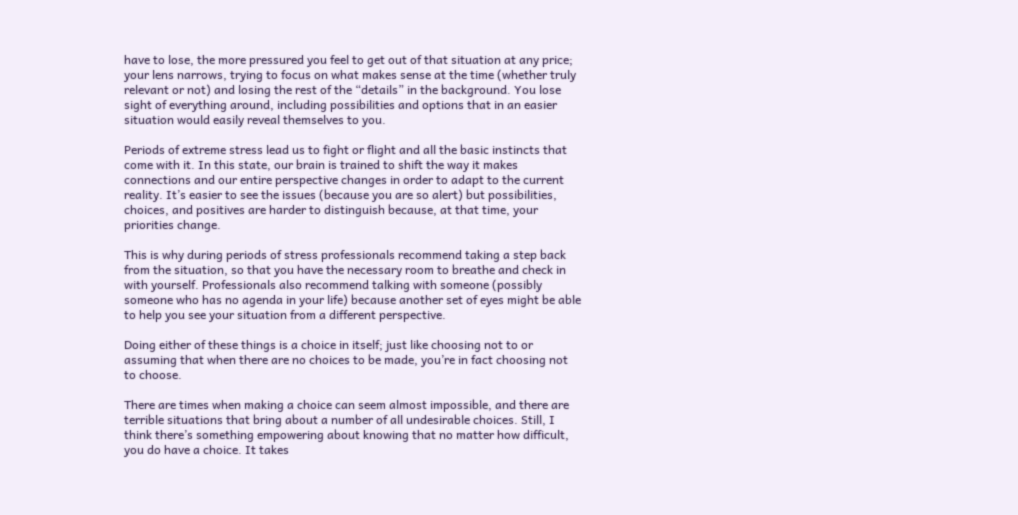have to lose, the more pressured you feel to get out of that situation at any price; your lens narrows, trying to focus on what makes sense at the time (whether truly relevant or not) and losing the rest of the “details” in the background. You lose sight of everything around, including possibilities and options that in an easier situation would easily reveal themselves to you.

Periods of extreme stress lead us to fight or flight and all the basic instincts that come with it. In this state, our brain is trained to shift the way it makes connections and our entire perspective changes in order to adapt to the current reality. It’s easier to see the issues (because you are so alert) but possibilities, choices, and positives are harder to distinguish because, at that time, your priorities change.

This is why during periods of stress professionals recommend taking a step back from the situation, so that you have the necessary room to breathe and check in with yourself. Professionals also recommend talking with someone (possibly someone who has no agenda in your life) because another set of eyes might be able to help you see your situation from a different perspective.

Doing either of these things is a choice in itself; just like choosing not to or assuming that when there are no choices to be made, you’re in fact choosing not to choose.

There are times when making a choice can seem almost impossible, and there are terrible situations that bring about a number of all undesirable choices. Still, I think there’s something empowering about knowing that no matter how difficult, you do have a choice. It takes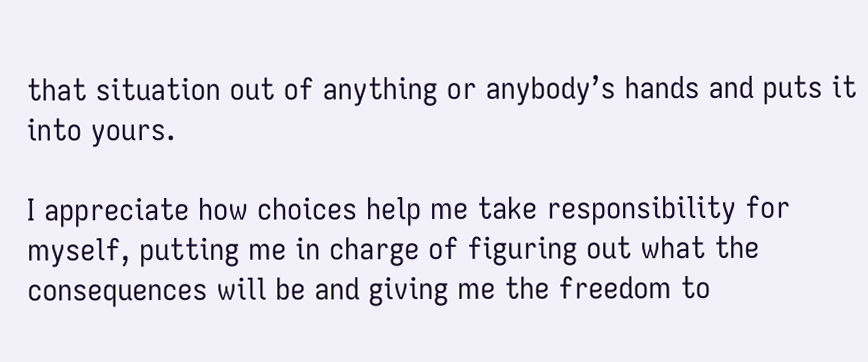that situation out of anything or anybody’s hands and puts it into yours.

I appreciate how choices help me take responsibility for myself, putting me in charge of figuring out what the consequences will be and giving me the freedom to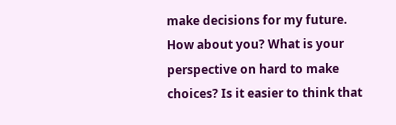make decisions for my future. How about you? What is your perspective on hard to make choices? Is it easier to think that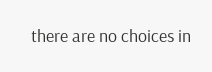there are no choices in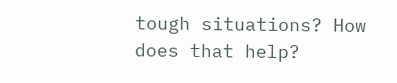tough situations? How does that help?